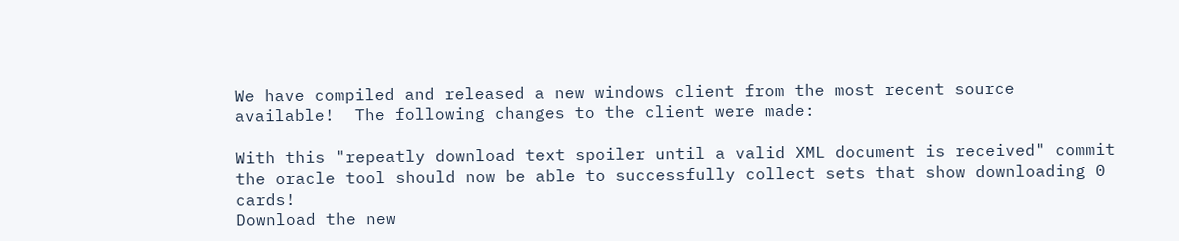We have compiled and released a new windows client from the most recent source available!  The following changes to the client were made:

With this "repeatly download text spoiler until a valid XML document is received" commit the oracle tool should now be able to successfully collect sets that show downloading 0 cards!
Download the new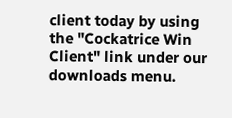client today by using the "Cockatrice Win Client" link under our downloads menu.